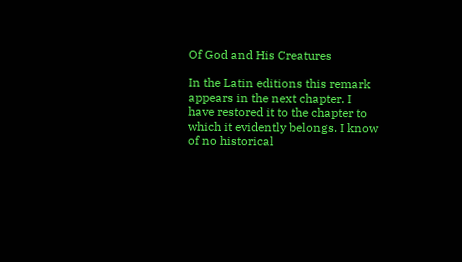Of God and His Creatures

In the Latin editions this remark appears in the next chapter. I have restored it to the chapter to which it evidently belongs. I know of no historical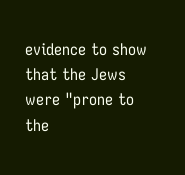evidence to show that the Jews were "prone to the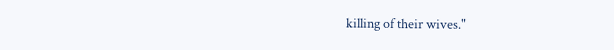killing of their wives."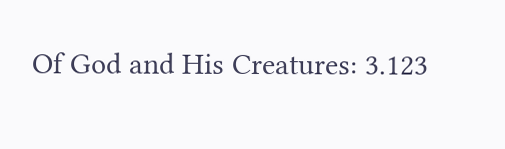Of God and His Creatures: 3.123